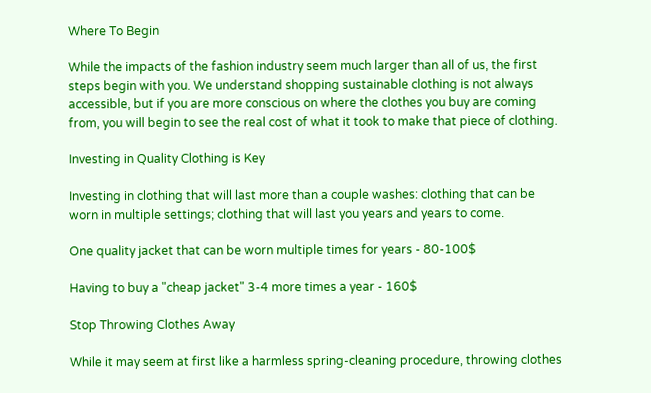Where To Begin

While the impacts of the fashion industry seem much larger than all of us, the first steps begin with you. We understand shopping sustainable clothing is not always accessible, but if you are more conscious on where the clothes you buy are coming from, you will begin to see the real cost of what it took to make that piece of clothing.

Investing in Quality Clothing is Key

Investing in clothing that will last more than a couple washes: clothing that can be worn in multiple settings; clothing that will last you years and years to come.

One quality jacket that can be worn multiple times for years - 80-100$

Having to buy a "cheap jacket" 3-4 more times a year - 160$

Stop Throwing Clothes Away

While it may seem at first like a harmless spring-cleaning procedure, throwing clothes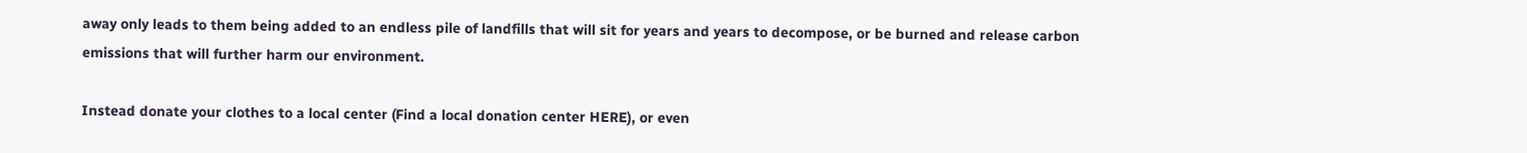away only leads to them being added to an endless pile of landfills that will sit for years and years to decompose, or be burned and release carbon emissions that will further harm our environment.

Instead donate your clothes to a local center (Find a local donation center HERE), or even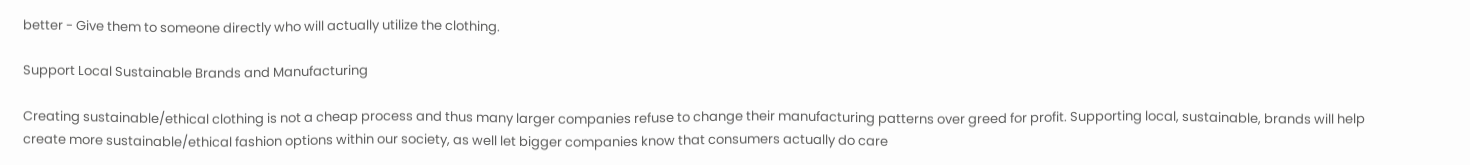better - Give them to someone directly who will actually utilize the clothing.

Support Local Sustainable Brands and Manufacturing

Creating sustainable/ethical clothing is not a cheap process and thus many larger companies refuse to change their manufacturing patterns over greed for profit. Supporting local, sustainable, brands will help create more sustainable/ethical fashion options within our society, as well let bigger companies know that consumers actually do care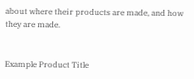about where their products are made, and how they are made.


Example Product Title